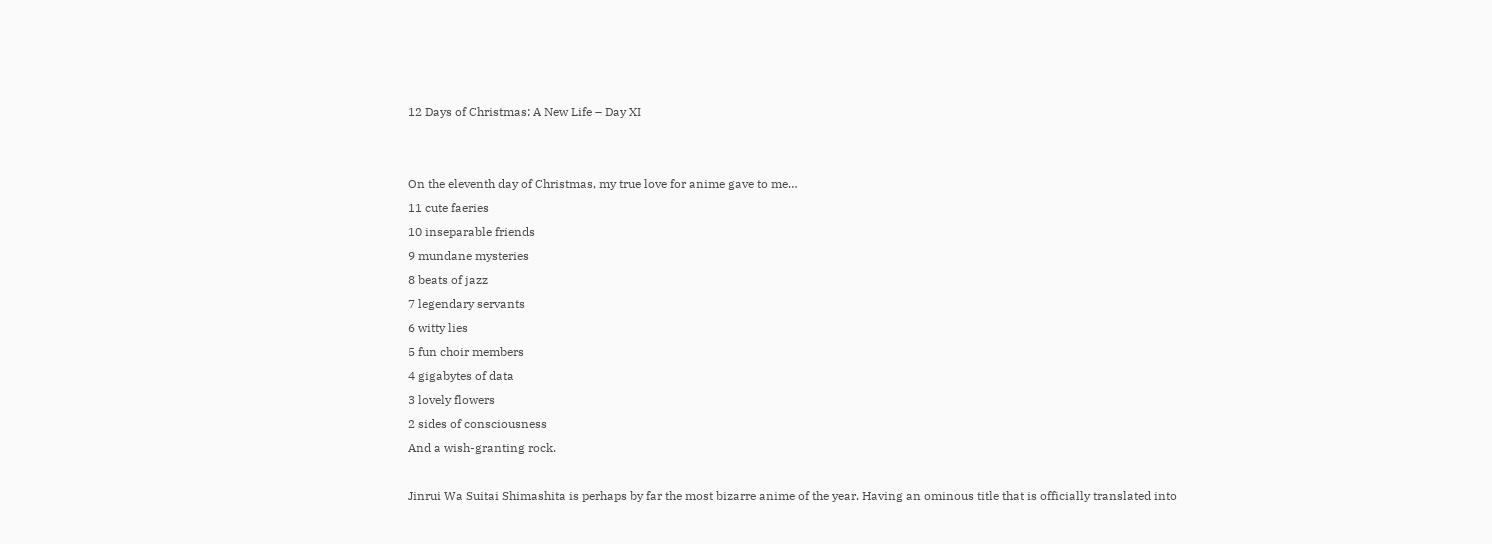12 Days of Christmas: A New Life – Day XI


On the eleventh day of Christmas, my true love for anime gave to me…
11 cute faeries
10 inseparable friends
9 mundane mysteries
8 beats of jazz
7 legendary servants
6 witty lies
5 fun choir members
4 gigabytes of data
3 lovely flowers
2 sides of consciousness
And a wish-granting rock.

Jinrui Wa Suitai Shimashita is perhaps by far the most bizarre anime of the year. Having an ominous title that is officially translated into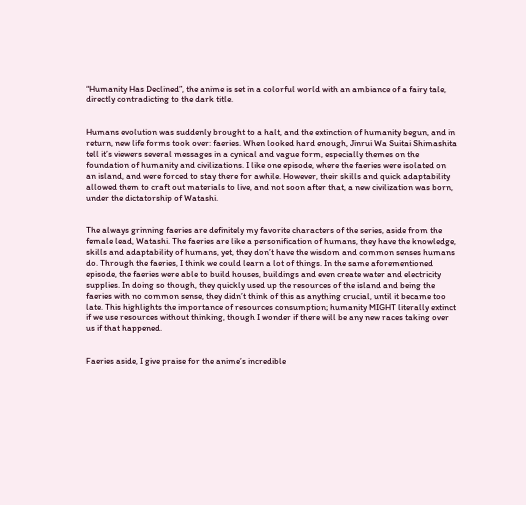“Humanity Has Declined”, the anime is set in a colorful world with an ambiance of a fairy tale, directly contradicting to the dark title.


Humans evolution was suddenly brought to a halt, and the extinction of humanity begun, and in return, new life forms took over: faeries. When looked hard enough, Jinrui Wa Suitai Shimashita tell it’s viewers several messages in a cynical and vague form, especially themes on the foundation of humanity and civilizations. I like one episode, where the faeries were isolated on an island, and were forced to stay there for awhile. However, their skills and quick adaptability allowed them to craft out materials to live, and not soon after that, a new civilization was born, under the dictatorship of Watashi.


The always grinning faeries are definitely my favorite characters of the series, aside from the female lead, Watashi. The faeries are like a personification of humans, they have the knowledge, skills and adaptability of humans, yet, they don’t have the wisdom and common senses humans do. Through the faeries, I think we could learn a lot of things. In the same aforementioned episode, the faeries were able to build houses, buildings and even create water and electricity supplies. In doing so though, they quickly used up the resources of the island and being the faeries with no common sense, they didn’t think of this as anything crucial, until it became too late. This highlights the importance of resources consumption; humanity MIGHT literally extinct if we use resources without thinking, though I wonder if there will be any new races taking over us if that happened.


Faeries aside, I give praise for the anime’s incredible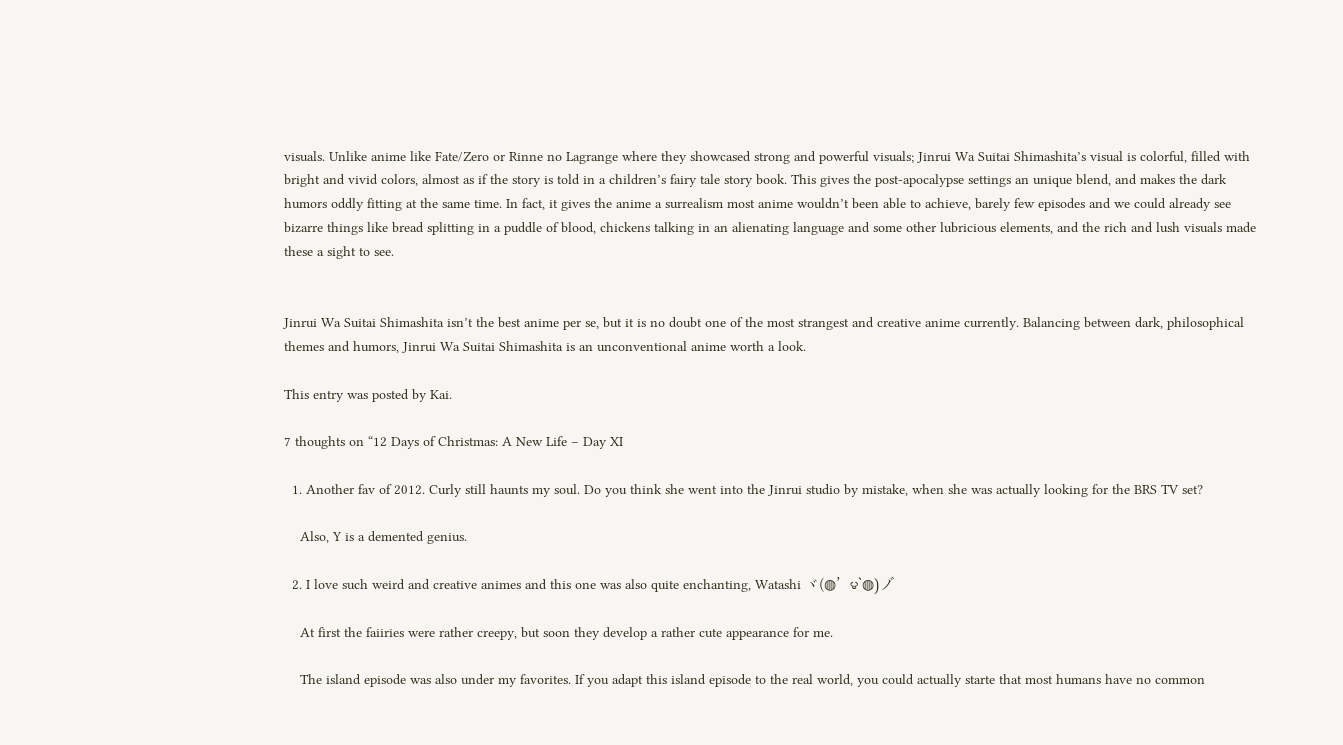visuals. Unlike anime like Fate/Zero or Rinne no Lagrange where they showcased strong and powerful visuals; Jinrui Wa Suitai Shimashita’s visual is colorful, filled with bright and vivid colors, almost as if the story is told in a children’s fairy tale story book. This gives the post-apocalypse settings an unique blend, and makes the dark humors oddly fitting at the same time. In fact, it gives the anime a surrealism most anime wouldn’t been able to achieve, barely few episodes and we could already see bizarre things like bread splitting in a puddle of blood, chickens talking in an alienating language and some other lubricious elements, and the rich and lush visuals made these a sight to see.


Jinrui Wa Suitai Shimashita isn’t the best anime per se, but it is no doubt one of the most strangest and creative anime currently. Balancing between dark, philosophical themes and humors, Jinrui Wa Suitai Shimashita is an unconventional anime worth a look.

This entry was posted by Kai.

7 thoughts on “12 Days of Christmas: A New Life – Day XI

  1. Another fav of 2012. Curly still haunts my soul. Do you think she went into the Jinrui studio by mistake, when she was actually looking for the BRS TV set?

    Also, Y is a demented genius.

  2. I love such weird and creative animes and this one was also quite enchanting, Watashi ヾ(◍’౪`◍)ノ゙

    At first the faiiries were rather creepy, but soon they develop a rather cute appearance for me.

    The island episode was also under my favorites. If you adapt this island episode to the real world, you could actually starte that most humans have no common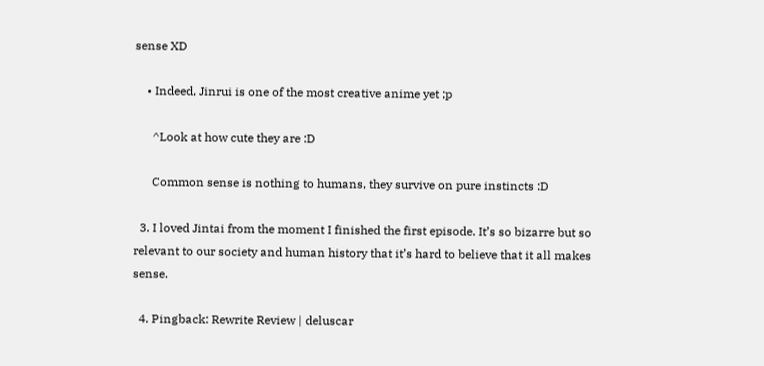sense XD

    • Indeed, Jinrui is one of the most creative anime yet ;p

      ^Look at how cute they are :D

      Common sense is nothing to humans, they survive on pure instincts :D

  3. I loved Jintai from the moment I finished the first episode. It’s so bizarre but so relevant to our society and human history that it’s hard to believe that it all makes sense.

  4. Pingback: Rewrite Review | deluscar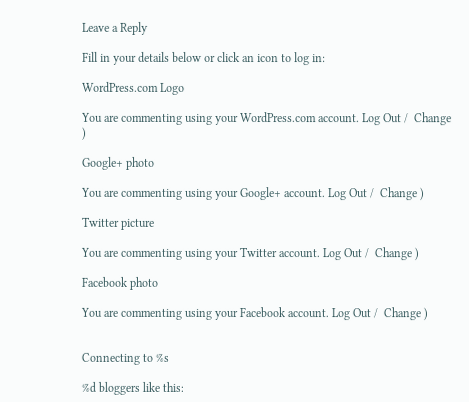Leave a Reply

Fill in your details below or click an icon to log in:

WordPress.com Logo

You are commenting using your WordPress.com account. Log Out /  Change )

Google+ photo

You are commenting using your Google+ account. Log Out /  Change )

Twitter picture

You are commenting using your Twitter account. Log Out /  Change )

Facebook photo

You are commenting using your Facebook account. Log Out /  Change )


Connecting to %s

%d bloggers like this: